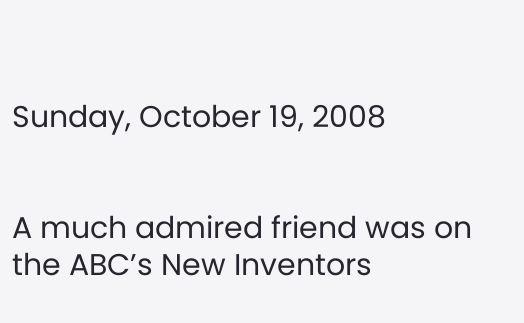Sunday, October 19, 2008


A much admired friend was on the ABC’s New Inventors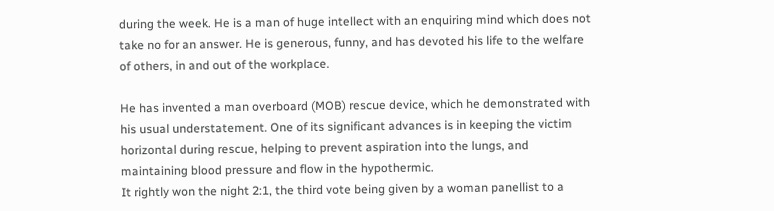during the week. He is a man of huge intellect with an enquiring mind which does not take no for an answer. He is generous, funny, and has devoted his life to the welfare of others, in and out of the workplace.

He has invented a man overboard (MOB) rescue device, which he demonstrated with his usual understatement. One of its significant advances is in keeping the victim horizontal during rescue, helping to prevent aspiration into the lungs, and maintaining blood pressure and flow in the hypothermic.
It rightly won the night 2:1, the third vote being given by a woman panellist to a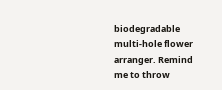biodegradable multi-hole flower arranger. Remind me to throw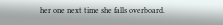her one next time she falls overboard.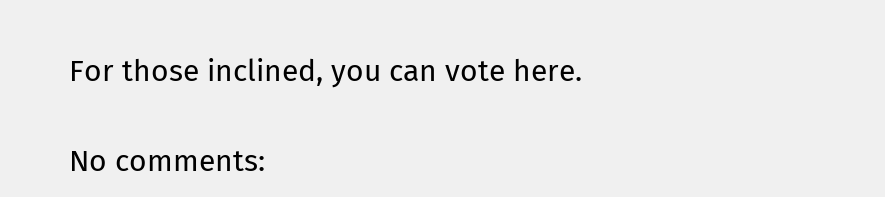For those inclined, you can vote here.

No comments: